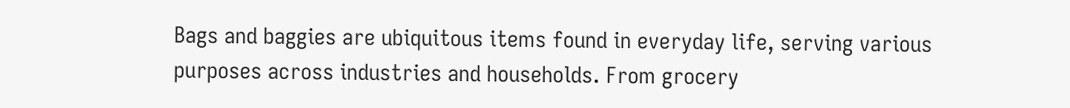Bags and baggies are ubiquitous items found in everyday life, serving various purposes across industries and households. From grocery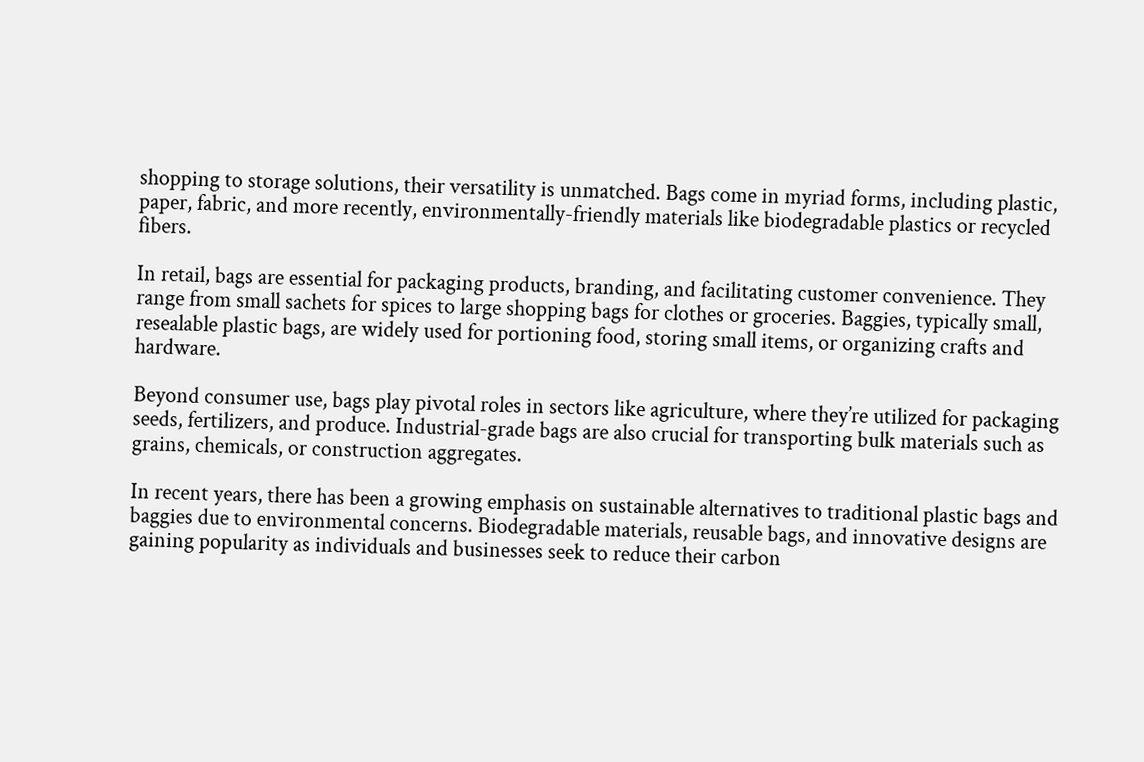shopping to storage solutions, their versatility is unmatched. Bags come in myriad forms, including plastic, paper, fabric, and more recently, environmentally-friendly materials like biodegradable plastics or recycled fibers.

In retail, bags are essential for packaging products, branding, and facilitating customer convenience. They range from small sachets for spices to large shopping bags for clothes or groceries. Baggies, typically small, resealable plastic bags, are widely used for portioning food, storing small items, or organizing crafts and hardware.

Beyond consumer use, bags play pivotal roles in sectors like agriculture, where they’re utilized for packaging seeds, fertilizers, and produce. Industrial-grade bags are also crucial for transporting bulk materials such as grains, chemicals, or construction aggregates.

In recent years, there has been a growing emphasis on sustainable alternatives to traditional plastic bags and baggies due to environmental concerns. Biodegradable materials, reusable bags, and innovative designs are gaining popularity as individuals and businesses seek to reduce their carbon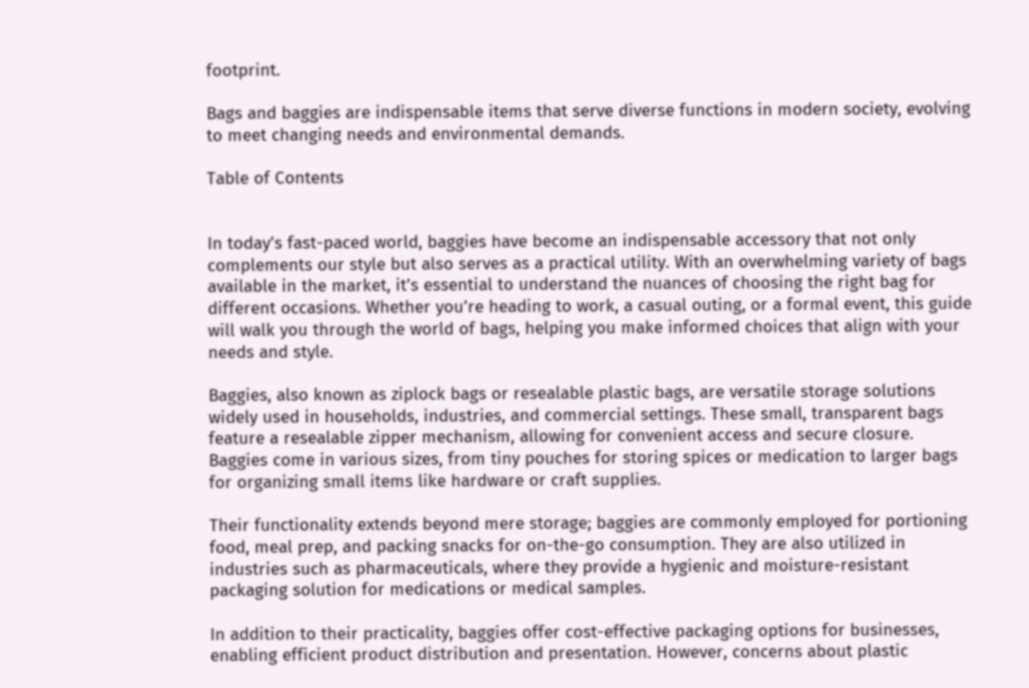footprint.

Bags and baggies are indispensable items that serve diverse functions in modern society, evolving to meet changing needs and environmental demands.

Table of Contents


In today’s fast-paced world, baggies have become an indispensable accessory that not only complements our style but also serves as a practical utility. With an overwhelming variety of bags available in the market, it’s essential to understand the nuances of choosing the right bag for different occasions. Whether you’re heading to work, a casual outing, or a formal event, this guide will walk you through the world of bags, helping you make informed choices that align with your needs and style.

Baggies, also known as ziplock bags or resealable plastic bags, are versatile storage solutions widely used in households, industries, and commercial settings. These small, transparent bags feature a resealable zipper mechanism, allowing for convenient access and secure closure. Baggies come in various sizes, from tiny pouches for storing spices or medication to larger bags for organizing small items like hardware or craft supplies.

Their functionality extends beyond mere storage; baggies are commonly employed for portioning food, meal prep, and packing snacks for on-the-go consumption. They are also utilized in industries such as pharmaceuticals, where they provide a hygienic and moisture-resistant packaging solution for medications or medical samples.

In addition to their practicality, baggies offer cost-effective packaging options for businesses, enabling efficient product distribution and presentation. However, concerns about plastic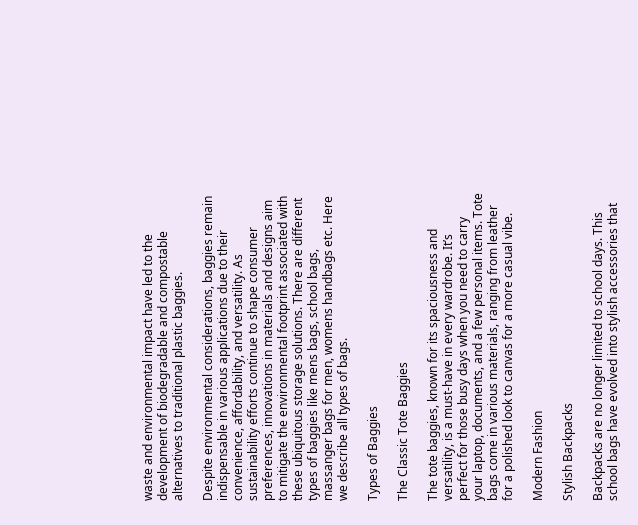waste and environmental impact have led to the development of biodegradable and compostable alternatives to traditional plastic baggies.

Despite environmental considerations, baggies remain indispensable in various applications due to their convenience, affordability, and versatility. As sustainability efforts continue to shape consumer preferences, innovations in materials and designs aim to mitigate the environmental footprint associated with these ubiquitous storage solutions. There are different types of baggies like mens bags, school bags, massanger bags for men, womens handbags etc. Here we describe all types of bags.

Types of Baggies

The Classic Tote Baggies

The tote baggies, known for its spaciousness and versatility, is a must-have in every wardrobe. It’s perfect for those busy days when you need to carry your laptop, documents, and a few personal items. Tote bags come in various materials, ranging from leather for a polished look to canvas for a more casual vibe.

Modern Fashion

Stylish Backpacks

Backpacks are no longer limited to school days. This school bags have evolved into stylish accessories that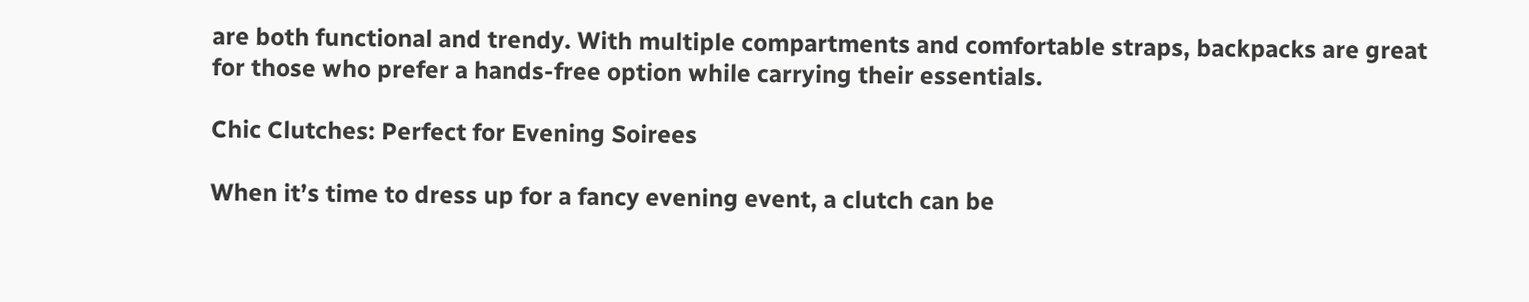are both functional and trendy. With multiple compartments and comfortable straps, backpacks are great for those who prefer a hands-free option while carrying their essentials.

Chic Clutches: Perfect for Evening Soirees

When it’s time to dress up for a fancy evening event, a clutch can be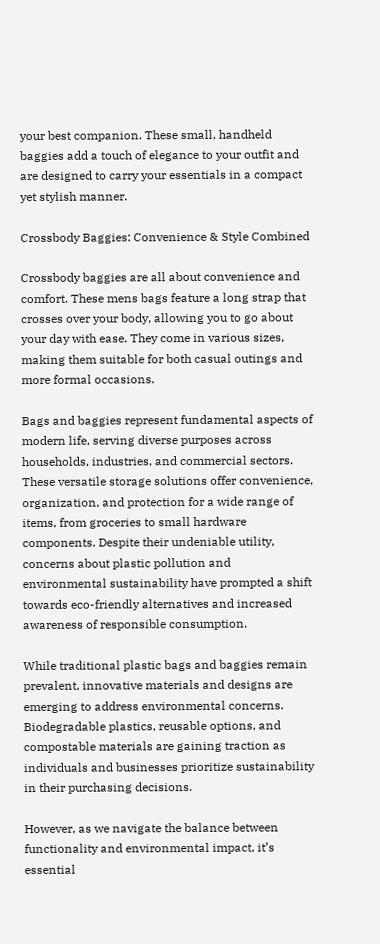your best companion. These small, handheld baggies add a touch of elegance to your outfit and are designed to carry your essentials in a compact yet stylish manner.

Crossbody Baggies: Convenience & Style Combined

Crossbody baggies are all about convenience and comfort. These mens bags feature a long strap that crosses over your body, allowing you to go about your day with ease. They come in various sizes, making them suitable for both casual outings and more formal occasions.

Bags and baggies represent fundamental aspects of modern life, serving diverse purposes across households, industries, and commercial sectors. These versatile storage solutions offer convenience, organization, and protection for a wide range of items, from groceries to small hardware components. Despite their undeniable utility, concerns about plastic pollution and environmental sustainability have prompted a shift towards eco-friendly alternatives and increased awareness of responsible consumption.

While traditional plastic bags and baggies remain prevalent, innovative materials and designs are emerging to address environmental concerns. Biodegradable plastics, reusable options, and compostable materials are gaining traction as individuals and businesses prioritize sustainability in their purchasing decisions.

However, as we navigate the balance between functionality and environmental impact, it’s essential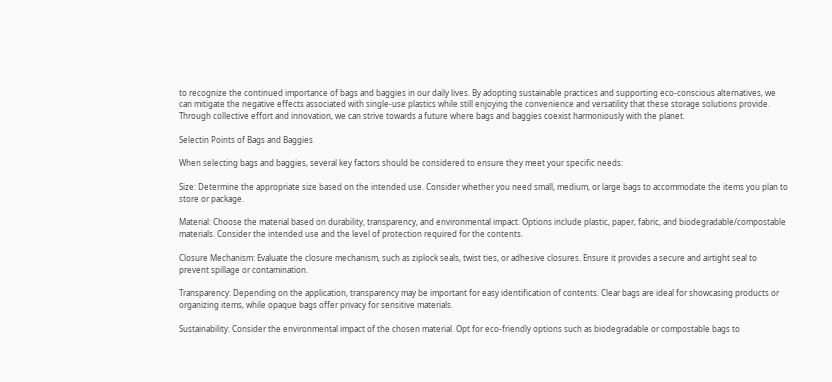to recognize the continued importance of bags and baggies in our daily lives. By adopting sustainable practices and supporting eco-conscious alternatives, we can mitigate the negative effects associated with single-use plastics while still enjoying the convenience and versatility that these storage solutions provide. Through collective effort and innovation, we can strive towards a future where bags and baggies coexist harmoniously with the planet.

Selectin Points of Bags and Baggies

When selecting bags and baggies, several key factors should be considered to ensure they meet your specific needs:

Size: Determine the appropriate size based on the intended use. Consider whether you need small, medium, or large bags to accommodate the items you plan to store or package.

Material: Choose the material based on durability, transparency, and environmental impact. Options include plastic, paper, fabric, and biodegradable/compostable materials. Consider the intended use and the level of protection required for the contents.

Closure Mechanism: Evaluate the closure mechanism, such as ziplock seals, twist ties, or adhesive closures. Ensure it provides a secure and airtight seal to prevent spillage or contamination.

Transparency: Depending on the application, transparency may be important for easy identification of contents. Clear bags are ideal for showcasing products or organizing items, while opaque bags offer privacy for sensitive materials.

Sustainability: Consider the environmental impact of the chosen material. Opt for eco-friendly options such as biodegradable or compostable bags to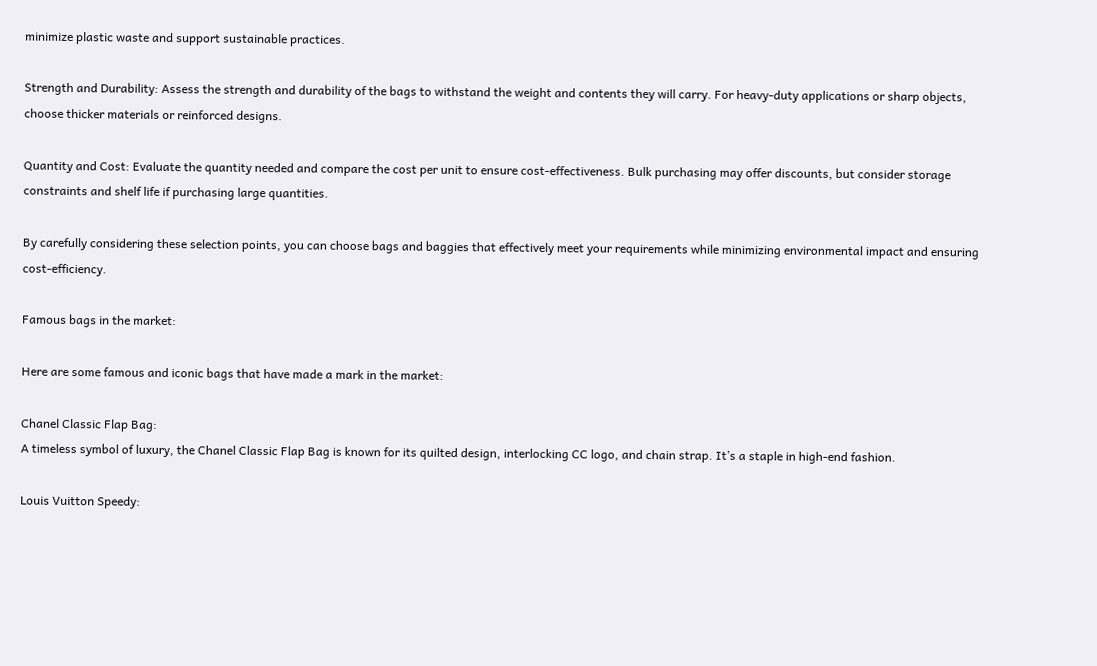minimize plastic waste and support sustainable practices.

Strength and Durability: Assess the strength and durability of the bags to withstand the weight and contents they will carry. For heavy-duty applications or sharp objects, choose thicker materials or reinforced designs.

Quantity and Cost: Evaluate the quantity needed and compare the cost per unit to ensure cost-effectiveness. Bulk purchasing may offer discounts, but consider storage constraints and shelf life if purchasing large quantities.

By carefully considering these selection points, you can choose bags and baggies that effectively meet your requirements while minimizing environmental impact and ensuring cost-efficiency.

Famous bags in the market:

Here are some famous and iconic bags that have made a mark in the market:

Chanel Classic Flap Bag:
A timeless symbol of luxury, the Chanel Classic Flap Bag is known for its quilted design, interlocking CC logo, and chain strap. It’s a staple in high-end fashion.

Louis Vuitton Speedy: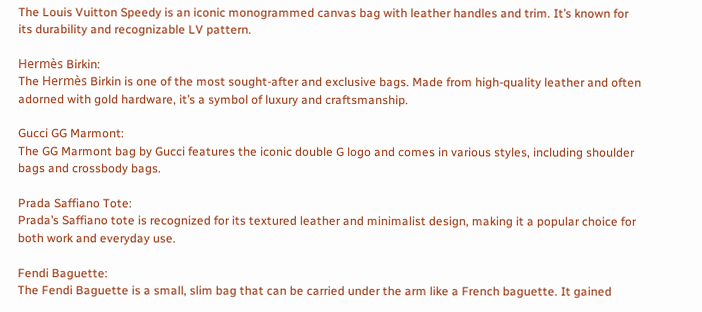The Louis Vuitton Speedy is an iconic monogrammed canvas bag with leather handles and trim. It’s known for its durability and recognizable LV pattern.

Hermès Birkin:
The Hermès Birkin is one of the most sought-after and exclusive bags. Made from high-quality leather and often adorned with gold hardware, it’s a symbol of luxury and craftsmanship.

Gucci GG Marmont:
The GG Marmont bag by Gucci features the iconic double G logo and comes in various styles, including shoulder bags and crossbody bags.

Prada Saffiano Tote:
Prada’s Saffiano tote is recognized for its textured leather and minimalist design, making it a popular choice for both work and everyday use.

Fendi Baguette:
The Fendi Baguette is a small, slim bag that can be carried under the arm like a French baguette. It gained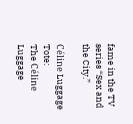fame in the TV series “Sex and the City.”

Céline Luggage Tote:
The Céline Luggage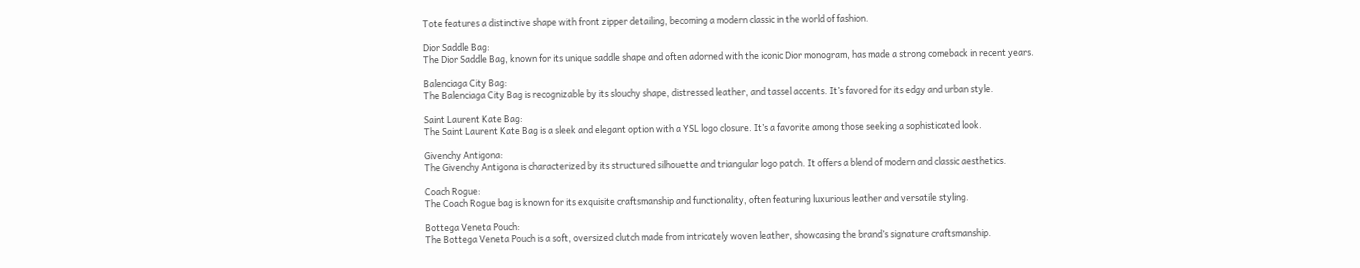Tote features a distinctive shape with front zipper detailing, becoming a modern classic in the world of fashion.

Dior Saddle Bag:
The Dior Saddle Bag, known for its unique saddle shape and often adorned with the iconic Dior monogram, has made a strong comeback in recent years.

Balenciaga City Bag:
The Balenciaga City Bag is recognizable by its slouchy shape, distressed leather, and tassel accents. It’s favored for its edgy and urban style.

Saint Laurent Kate Bag:
The Saint Laurent Kate Bag is a sleek and elegant option with a YSL logo closure. It’s a favorite among those seeking a sophisticated look.

Givenchy Antigona:
The Givenchy Antigona is characterized by its structured silhouette and triangular logo patch. It offers a blend of modern and classic aesthetics.

Coach Rogue:
The Coach Rogue bag is known for its exquisite craftsmanship and functionality, often featuring luxurious leather and versatile styling.

Bottega Veneta Pouch:
The Bottega Veneta Pouch is a soft, oversized clutch made from intricately woven leather, showcasing the brand’s signature craftsmanship.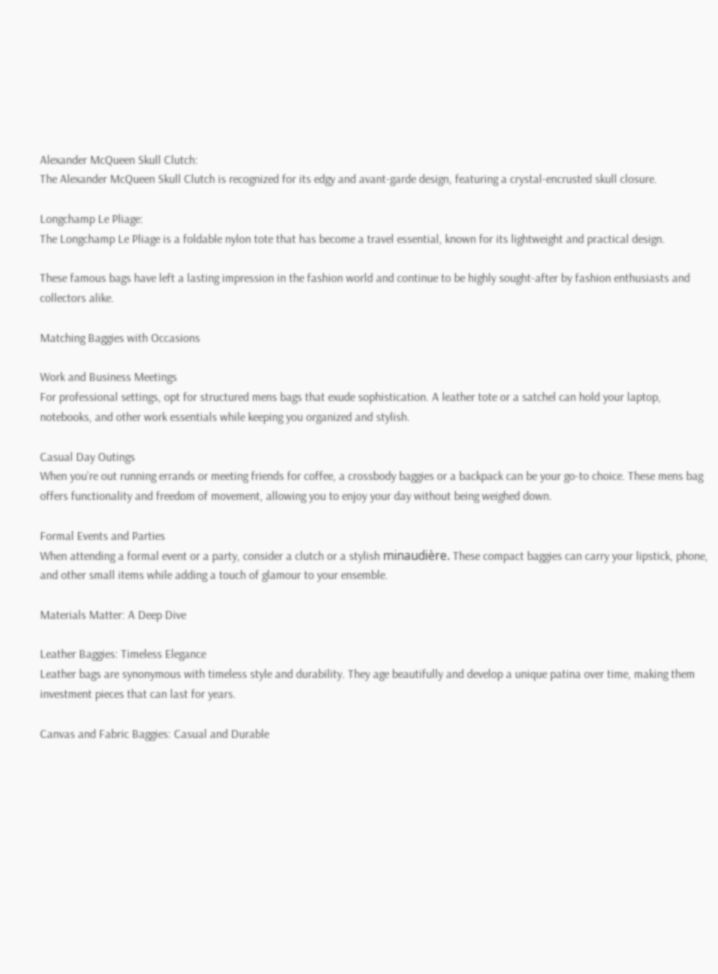Alexander McQueen Skull Clutch:
The Alexander McQueen Skull Clutch is recognized for its edgy and avant-garde design, featuring a crystal-encrusted skull closure.

Longchamp Le Pliage:
The Longchamp Le Pliage is a foldable nylon tote that has become a travel essential, known for its lightweight and practical design.

These famous bags have left a lasting impression in the fashion world and continue to be highly sought-after by fashion enthusiasts and collectors alike.

Matching Baggies with Occasions

Work and Business Meetings
For professional settings, opt for structured mens bags that exude sophistication. A leather tote or a satchel can hold your laptop, notebooks, and other work essentials while keeping you organized and stylish.

Casual Day Outings
When you’re out running errands or meeting friends for coffee, a crossbody baggies or a backpack can be your go-to choice. These mens bag offers functionality and freedom of movement, allowing you to enjoy your day without being weighed down.

Formal Events and Parties
When attending a formal event or a party, consider a clutch or a stylish minaudière. These compact baggies can carry your lipstick, phone, and other small items while adding a touch of glamour to your ensemble.

Materials Matter: A Deep Dive

Leather Baggies: Timeless Elegance
Leather bags are synonymous with timeless style and durability. They age beautifully and develop a unique patina over time, making them investment pieces that can last for years.

Canvas and Fabric Baggies: Casual and Durable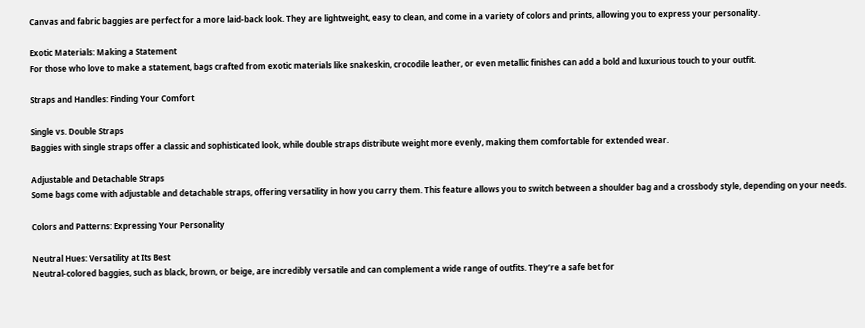Canvas and fabric baggies are perfect for a more laid-back look. They are lightweight, easy to clean, and come in a variety of colors and prints, allowing you to express your personality.

Exotic Materials: Making a Statement
For those who love to make a statement, bags crafted from exotic materials like snakeskin, crocodile leather, or even metallic finishes can add a bold and luxurious touch to your outfit.

Straps and Handles: Finding Your Comfort

Single vs. Double Straps
Baggies with single straps offer a classic and sophisticated look, while double straps distribute weight more evenly, making them comfortable for extended wear.

Adjustable and Detachable Straps
Some bags come with adjustable and detachable straps, offering versatility in how you carry them. This feature allows you to switch between a shoulder bag and a crossbody style, depending on your needs.

Colors and Patterns: Expressing Your Personality

Neutral Hues: Versatility at Its Best
Neutral-colored baggies, such as black, brown, or beige, are incredibly versatile and can complement a wide range of outfits. They’re a safe bet for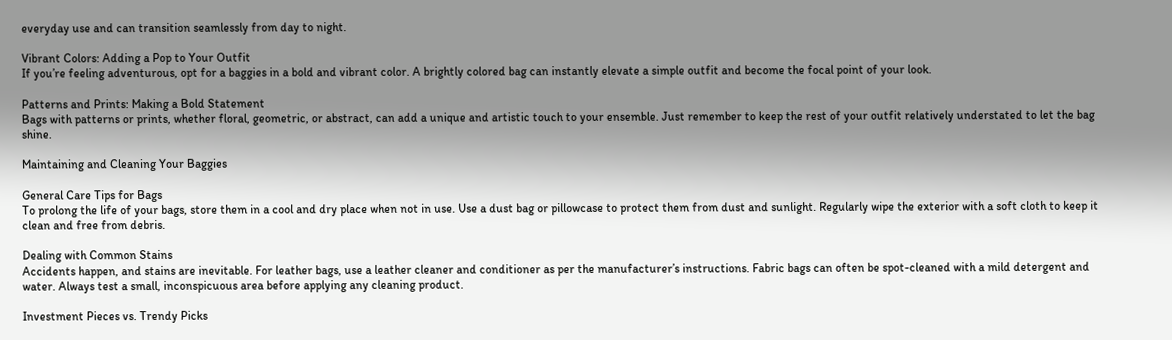everyday use and can transition seamlessly from day to night.

Vibrant Colors: Adding a Pop to Your Outfit
If you’re feeling adventurous, opt for a baggies in a bold and vibrant color. A brightly colored bag can instantly elevate a simple outfit and become the focal point of your look.

Patterns and Prints: Making a Bold Statement
Bags with patterns or prints, whether floral, geometric, or abstract, can add a unique and artistic touch to your ensemble. Just remember to keep the rest of your outfit relatively understated to let the bag shine.

Maintaining and Cleaning Your Baggies

General Care Tips for Bags
To prolong the life of your bags, store them in a cool and dry place when not in use. Use a dust bag or pillowcase to protect them from dust and sunlight. Regularly wipe the exterior with a soft cloth to keep it clean and free from debris.

Dealing with Common Stains
Accidents happen, and stains are inevitable. For leather bags, use a leather cleaner and conditioner as per the manufacturer’s instructions. Fabric bags can often be spot-cleaned with a mild detergent and water. Always test a small, inconspicuous area before applying any cleaning product.

Investment Pieces vs. Trendy Picks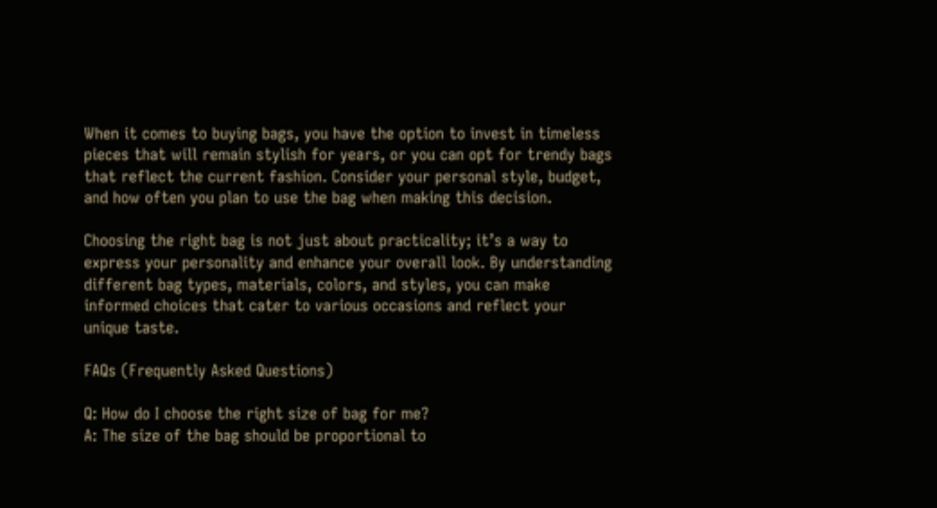When it comes to buying bags, you have the option to invest in timeless pieces that will remain stylish for years, or you can opt for trendy bags that reflect the current fashion. Consider your personal style, budget, and how often you plan to use the bag when making this decision.

Choosing the right bag is not just about practicality; it’s a way to express your personality and enhance your overall look. By understanding different bag types, materials, colors, and styles, you can make informed choices that cater to various occasions and reflect your unique taste.

FAQs (Frequently Asked Questions)

Q: How do I choose the right size of bag for me?
A: The size of the bag should be proportional to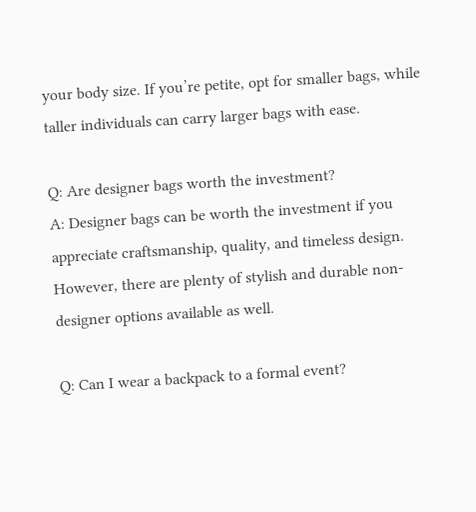your body size. If you’re petite, opt for smaller bags, while taller individuals can carry larger bags with ease.

Q: Are designer bags worth the investment?
A: Designer bags can be worth the investment if you appreciate craftsmanship, quality, and timeless design. However, there are plenty of stylish and durable non-designer options available as well.

Q: Can I wear a backpack to a formal event?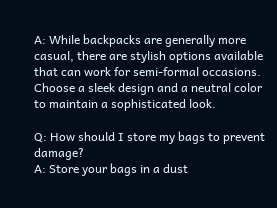A: While backpacks are generally more casual, there are stylish options available that can work for semi-formal occasions. Choose a sleek design and a neutral color to maintain a sophisticated look.

Q: How should I store my bags to prevent damage?
A: Store your bags in a dust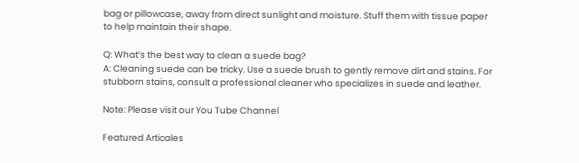bag or pillowcase, away from direct sunlight and moisture. Stuff them with tissue paper to help maintain their shape.

Q: What’s the best way to clean a suede bag?
A: Cleaning suede can be tricky. Use a suede brush to gently remove dirt and stains. For stubborn stains, consult a professional cleaner who specializes in suede and leather.

Note: Please visit our You Tube Channel

Featured Articales